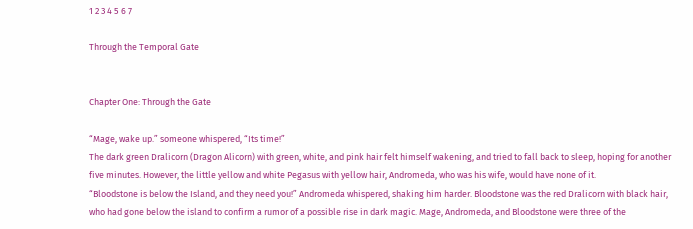1 2 3 4 5 6 7

Through the Temporal Gate


Chapter One: Through the Gate

“Mage, wake up.” someone whispered, “Its time!”
The dark green Dralicorn (Dragon Alicorn) with green, white, and pink hair felt himself wakening, and tried to fall back to sleep, hoping for another five minutes. However, the little yellow and white Pegasus with yellow hair, Andromeda, who was his wife, would have none of it.
“Bloodstone is below the Island, and they need you!” Andromeda whispered, shaking him harder. Bloodstone was the red Dralicorn with black hair, who had gone below the island to confirm a rumor of a possible rise in dark magic. Mage, Andromeda, and Bloodstone were three of the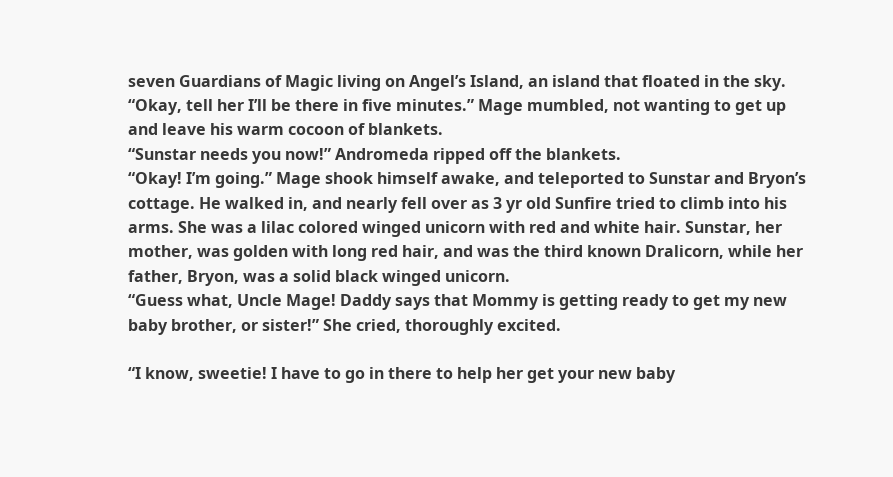seven Guardians of Magic living on Angel’s Island, an island that floated in the sky.
“Okay, tell her I’ll be there in five minutes.” Mage mumbled, not wanting to get up and leave his warm cocoon of blankets.
“Sunstar needs you now!” Andromeda ripped off the blankets.
“Okay! I’m going.” Mage shook himself awake, and teleported to Sunstar and Bryon’s cottage. He walked in, and nearly fell over as 3 yr old Sunfire tried to climb into his arms. She was a lilac colored winged unicorn with red and white hair. Sunstar, her mother, was golden with long red hair, and was the third known Dralicorn, while her father, Bryon, was a solid black winged unicorn.
“Guess what, Uncle Mage! Daddy says that Mommy is getting ready to get my new baby brother, or sister!” She cried, thoroughly excited.

“I know, sweetie! I have to go in there to help her get your new baby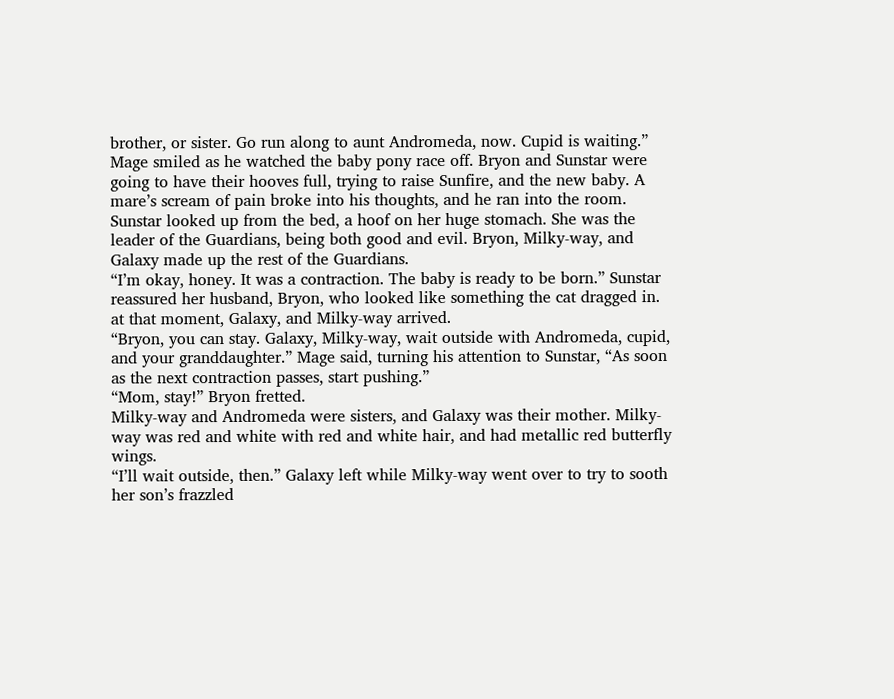brother, or sister. Go run along to aunt Andromeda, now. Cupid is waiting.” Mage smiled as he watched the baby pony race off. Bryon and Sunstar were going to have their hooves full, trying to raise Sunfire, and the new baby. A mare’s scream of pain broke into his thoughts, and he ran into the room. Sunstar looked up from the bed, a hoof on her huge stomach. She was the leader of the Guardians, being both good and evil. Bryon, Milky-way, and Galaxy made up the rest of the Guardians.
“I’m okay, honey. It was a contraction. The baby is ready to be born.” Sunstar reassured her husband, Bryon, who looked like something the cat dragged in. at that moment, Galaxy, and Milky-way arrived.
“Bryon, you can stay. Galaxy, Milky-way, wait outside with Andromeda, cupid, and your granddaughter.” Mage said, turning his attention to Sunstar, “As soon as the next contraction passes, start pushing.”
“Mom, stay!” Bryon fretted.
Milky-way and Andromeda were sisters, and Galaxy was their mother. Milky-way was red and white with red and white hair, and had metallic red butterfly wings.
“I’ll wait outside, then.” Galaxy left while Milky-way went over to try to sooth her son’s frazzled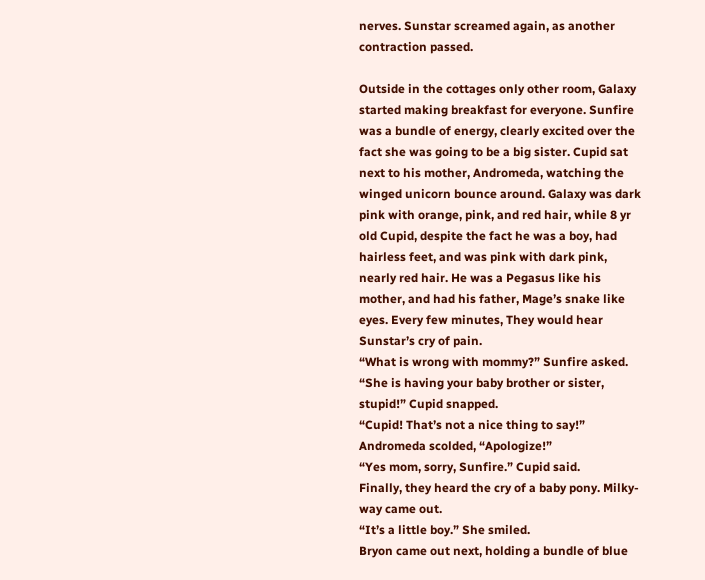nerves. Sunstar screamed again, as another contraction passed.

Outside in the cottages only other room, Galaxy started making breakfast for everyone. Sunfire was a bundle of energy, clearly excited over the fact she was going to be a big sister. Cupid sat next to his mother, Andromeda, watching the winged unicorn bounce around. Galaxy was dark pink with orange, pink, and red hair, while 8 yr old Cupid, despite the fact he was a boy, had hairless feet, and was pink with dark pink, nearly red hair. He was a Pegasus like his mother, and had his father, Mage’s snake like eyes. Every few minutes, They would hear Sunstar’s cry of pain.
“What is wrong with mommy?” Sunfire asked.
“She is having your baby brother or sister, stupid!” Cupid snapped.
“Cupid! That’s not a nice thing to say!” Andromeda scolded, “Apologize!”
“Yes mom, sorry, Sunfire.” Cupid said.
Finally, they heard the cry of a baby pony. Milky-way came out.
“It’s a little boy.” She smiled.
Bryon came out next, holding a bundle of blue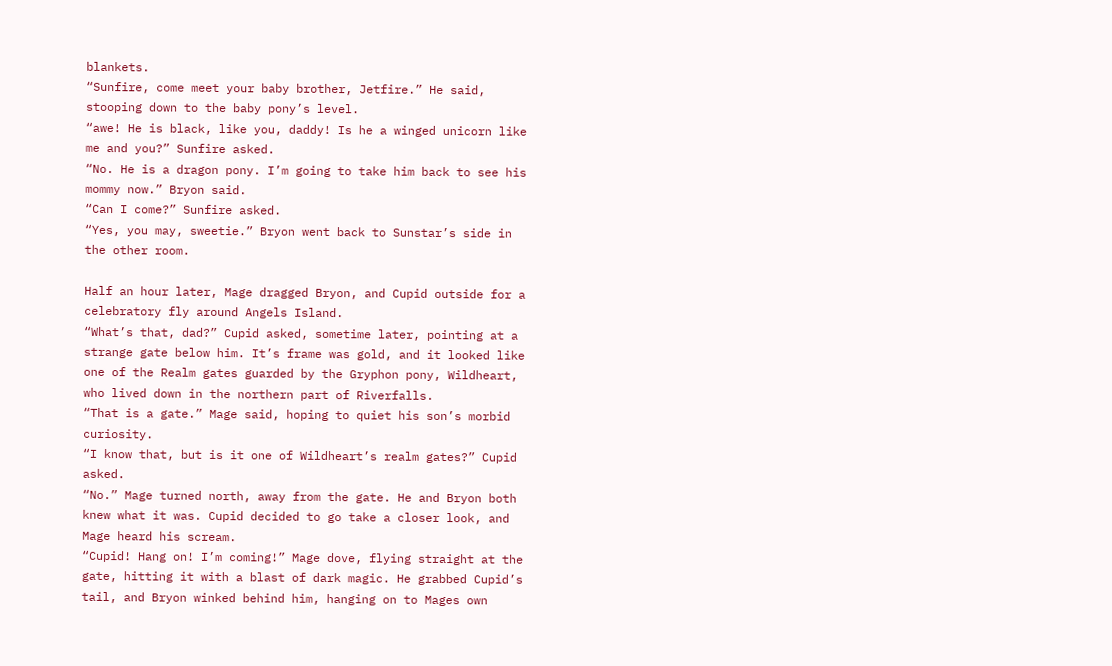blankets.
“Sunfire, come meet your baby brother, Jetfire.” He said, stooping down to the baby pony’s level.
“awe! He is black, like you, daddy! Is he a winged unicorn like me and you?” Sunfire asked.
“No. He is a dragon pony. I’m going to take him back to see his mommy now.” Bryon said.
“Can I come?” Sunfire asked.
“Yes, you may, sweetie.” Bryon went back to Sunstar’s side in the other room.

Half an hour later, Mage dragged Bryon, and Cupid outside for a celebratory fly around Angels Island.
“What’s that, dad?” Cupid asked, sometime later, pointing at a strange gate below him. It’s frame was gold, and it looked like one of the Realm gates guarded by the Gryphon pony, Wildheart, who lived down in the northern part of Riverfalls.
“That is a gate.” Mage said, hoping to quiet his son’s morbid curiosity.
“I know that, but is it one of Wildheart’s realm gates?” Cupid asked.
“No.” Mage turned north, away from the gate. He and Bryon both knew what it was. Cupid decided to go take a closer look, and Mage heard his scream.
“Cupid! Hang on! I’m coming!” Mage dove, flying straight at the gate, hitting it with a blast of dark magic. He grabbed Cupid’s tail, and Bryon winked behind him, hanging on to Mages own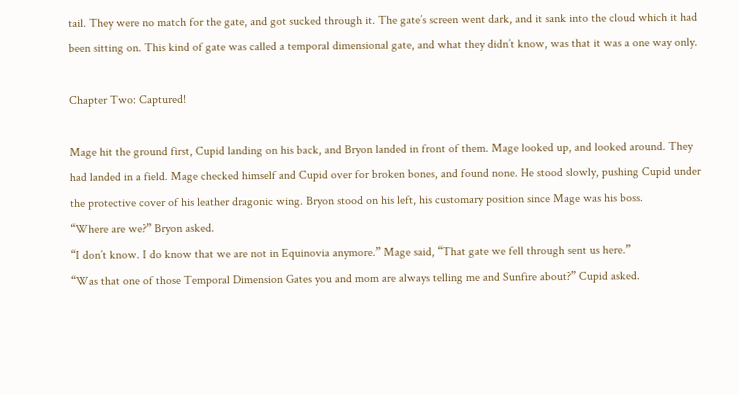tail. They were no match for the gate, and got sucked through it. The gate’s screen went dark, and it sank into the cloud which it had been sitting on. This kind of gate was called a temporal dimensional gate, and what they didn’t know, was that it was a one way only.

Chapter Two: Captured!

Mage hit the ground first, Cupid landing on his back, and Bryon landed in front of them. Mage looked up, and looked around. They had landed in a field. Mage checked himself and Cupid over for broken bones, and found none. He stood slowly, pushing Cupid under the protective cover of his leather dragonic wing. Bryon stood on his left, his customary position since Mage was his boss.
“Where are we?” Bryon asked.
“I don’t know. I do know that we are not in Equinovia anymore.” Mage said, “That gate we fell through sent us here.”
“Was that one of those Temporal Dimension Gates you and mom are always telling me and Sunfire about?” Cupid asked.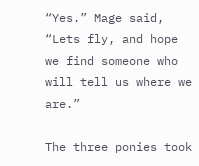“Yes.” Mage said, “Lets fly, and hope we find someone who will tell us where we are.”

The three ponies took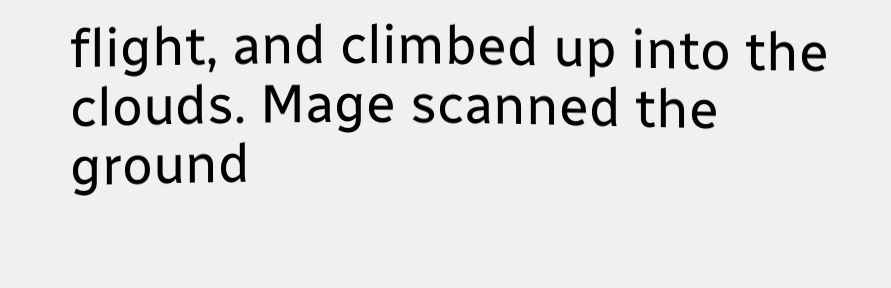flight, and climbed up into the clouds. Mage scanned the ground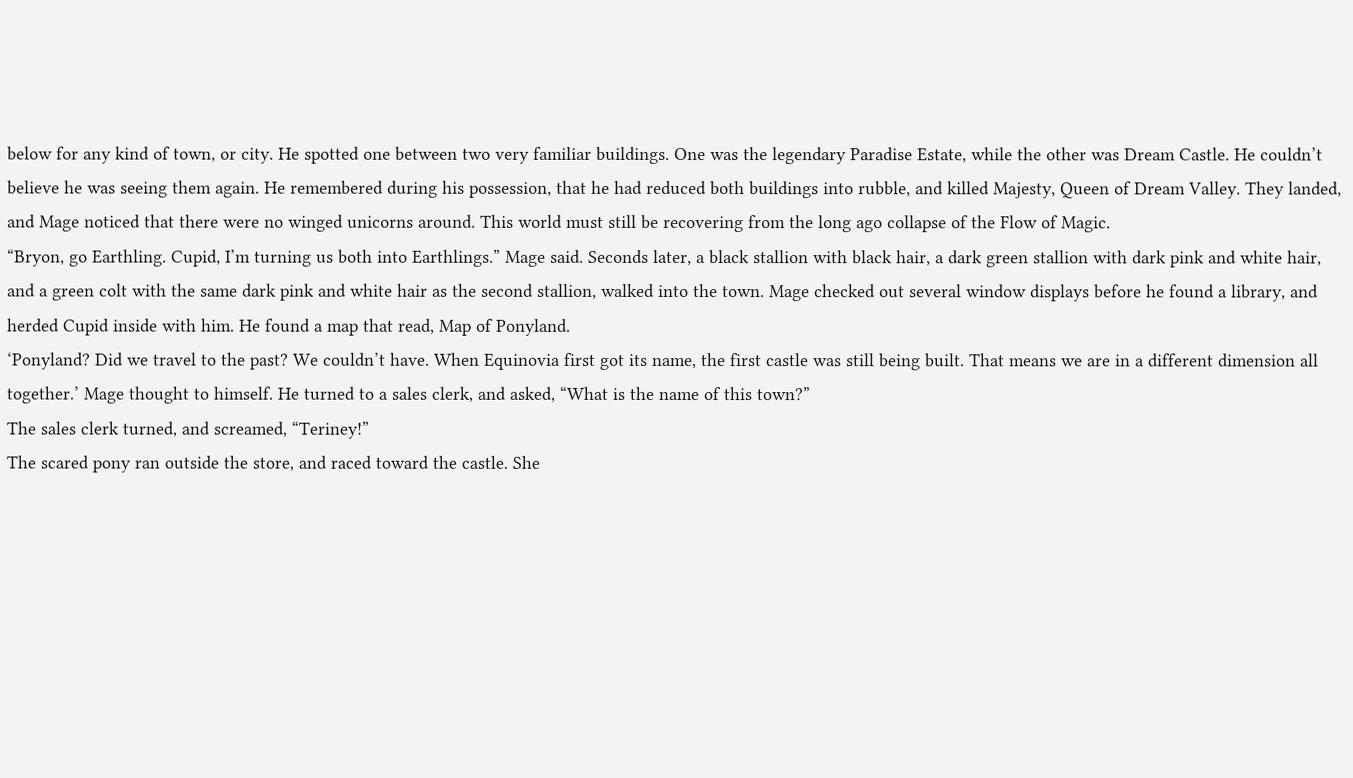below for any kind of town, or city. He spotted one between two very familiar buildings. One was the legendary Paradise Estate, while the other was Dream Castle. He couldn’t believe he was seeing them again. He remembered during his possession, that he had reduced both buildings into rubble, and killed Majesty, Queen of Dream Valley. They landed, and Mage noticed that there were no winged unicorns around. This world must still be recovering from the long ago collapse of the Flow of Magic.
“Bryon, go Earthling. Cupid, I’m turning us both into Earthlings.” Mage said. Seconds later, a black stallion with black hair, a dark green stallion with dark pink and white hair, and a green colt with the same dark pink and white hair as the second stallion, walked into the town. Mage checked out several window displays before he found a library, and herded Cupid inside with him. He found a map that read, Map of Ponyland.
‘Ponyland? Did we travel to the past? We couldn’t have. When Equinovia first got its name, the first castle was still being built. That means we are in a different dimension all together.’ Mage thought to himself. He turned to a sales clerk, and asked, “What is the name of this town?”
The sales clerk turned, and screamed, “Teriney!”
The scared pony ran outside the store, and raced toward the castle. She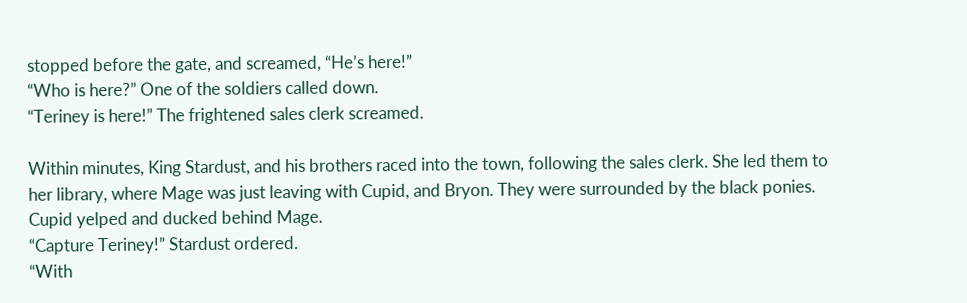stopped before the gate, and screamed, “He’s here!”
“Who is here?” One of the soldiers called down.
“Teriney is here!” The frightened sales clerk screamed.

Within minutes, King Stardust, and his brothers raced into the town, following the sales clerk. She led them to her library, where Mage was just leaving with Cupid, and Bryon. They were surrounded by the black ponies. Cupid yelped and ducked behind Mage.
“Capture Teriney!” Stardust ordered.
“With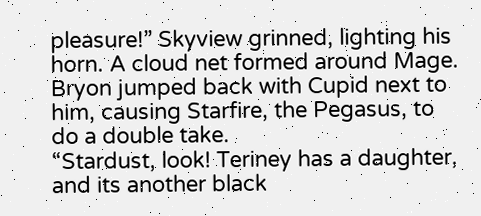pleasure!” Skyview grinned, lighting his horn. A cloud net formed around Mage. Bryon jumped back with Cupid next to him, causing Starfire, the Pegasus, to do a double take.
“Stardust, look! Teriney has a daughter, and its another black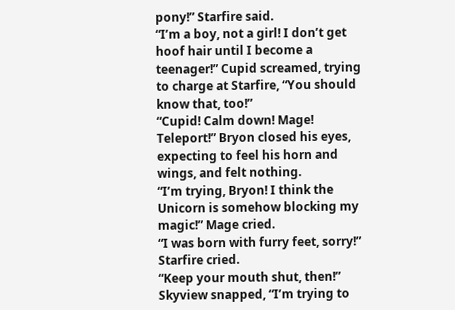pony!” Starfire said.
“I’m a boy, not a girl! I don’t get hoof hair until I become a teenager!” Cupid screamed, trying to charge at Starfire, “You should know that, too!”
“Cupid! Calm down! Mage! Teleport!” Bryon closed his eyes, expecting to feel his horn and wings, and felt nothing.
“I’m trying, Bryon! I think the Unicorn is somehow blocking my magic!” Mage cried.
“I was born with furry feet, sorry!” Starfire cried.
“Keep your mouth shut, then!” Skyview snapped, “I’m trying to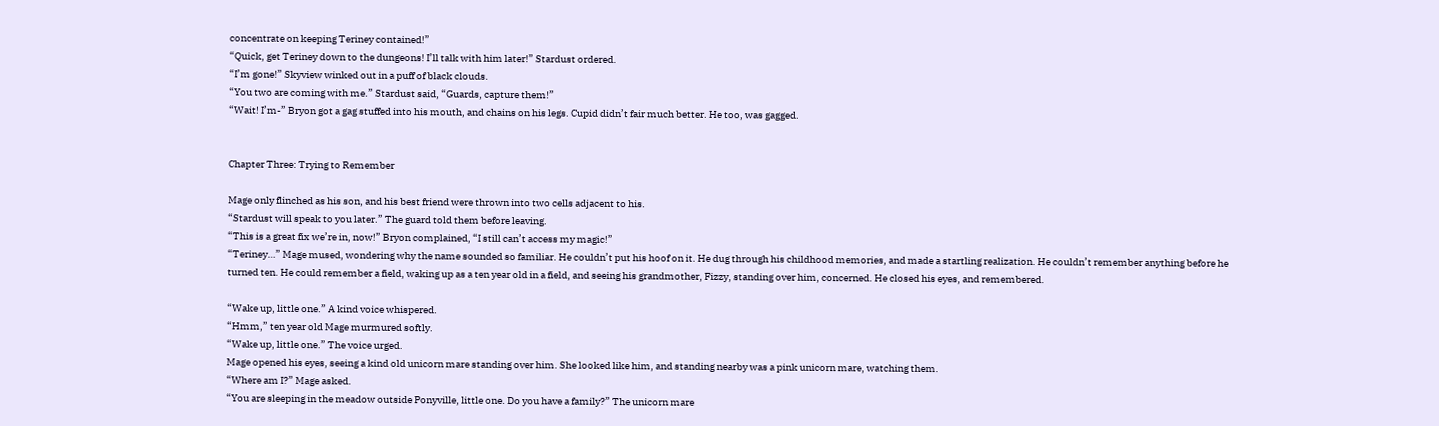concentrate on keeping Teriney contained!”
“Quick, get Teriney down to the dungeons! I’ll talk with him later!” Stardust ordered.
“I’m gone!” Skyview winked out in a puff of black clouds.
“You two are coming with me.” Stardust said, “Guards, capture them!”
“Wait! I’m-” Bryon got a gag stuffed into his mouth, and chains on his legs. Cupid didn’t fair much better. He too, was gagged.


Chapter Three: Trying to Remember

Mage only flinched as his son, and his best friend were thrown into two cells adjacent to his.
“Stardust will speak to you later.” The guard told them before leaving.
“This is a great fix we’re in, now!” Bryon complained, “I still can’t access my magic!”
“Teriney…” Mage mused, wondering why the name sounded so familiar. He couldn’t put his hoof on it. He dug through his childhood memories, and made a startling realization. He couldn’t remember anything before he turned ten. He could remember a field, waking up as a ten year old in a field, and seeing his grandmother, Fizzy, standing over him, concerned. He closed his eyes, and remembered.

“Wake up, little one.” A kind voice whispered.
“Hmm,” ten year old Mage murmured softly.
“Wake up, little one.” The voice urged.
Mage opened his eyes, seeing a kind old unicorn mare standing over him. She looked like him, and standing nearby was a pink unicorn mare, watching them.
“Where am I?” Mage asked.
“You are sleeping in the meadow outside Ponyville, little one. Do you have a family?” The unicorn mare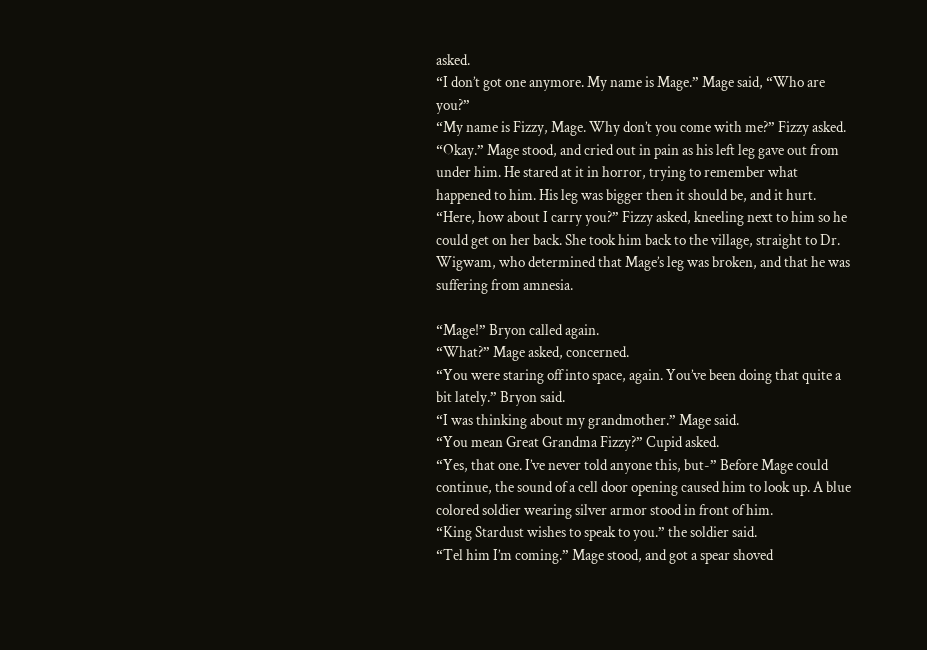asked.
“I don’t got one anymore. My name is Mage.” Mage said, “Who are you?”
“My name is Fizzy, Mage. Why don’t you come with me?” Fizzy asked.
“Okay.” Mage stood, and cried out in pain as his left leg gave out from under him. He stared at it in horror, trying to remember what happened to him. His leg was bigger then it should be, and it hurt.
“Here, how about I carry you?” Fizzy asked, kneeling next to him so he could get on her back. She took him back to the village, straight to Dr. Wigwam, who determined that Mage’s leg was broken, and that he was suffering from amnesia.

“Mage!” Bryon called again.
“What?” Mage asked, concerned.
“You were staring off into space, again. You’ve been doing that quite a bit lately.” Bryon said.
“I was thinking about my grandmother.” Mage said.
“You mean Great Grandma Fizzy?” Cupid asked.
“Yes, that one. I’ve never told anyone this, but-” Before Mage could continue, the sound of a cell door opening caused him to look up. A blue colored soldier wearing silver armor stood in front of him.
“King Stardust wishes to speak to you.” the soldier said.
“Tel him I’m coming.” Mage stood, and got a spear shoved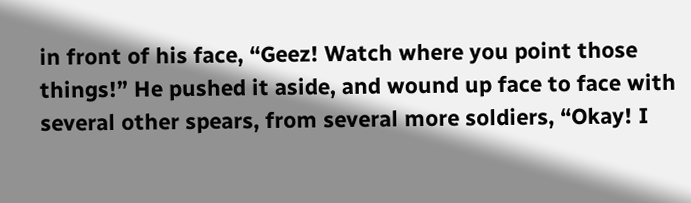in front of his face, “Geez! Watch where you point those things!” He pushed it aside, and wound up face to face with several other spears, from several more soldiers, “Okay! I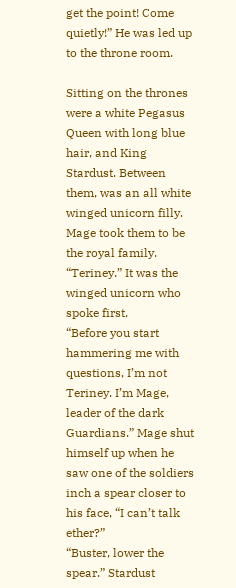get the point! Come quietly!” He was led up to the throne room.

Sitting on the thrones were a white Pegasus Queen with long blue hair, and King Stardust. Between them, was an all white winged unicorn filly. Mage took them to be the royal family.
“Teriney.” It was the winged unicorn who spoke first.
“Before you start hammering me with questions, I’m not Teriney. I’m Mage, leader of the dark Guardians.” Mage shut himself up when he saw one of the soldiers inch a spear closer to his face, “I can’t talk ether?”
“Buster, lower the spear.” Stardust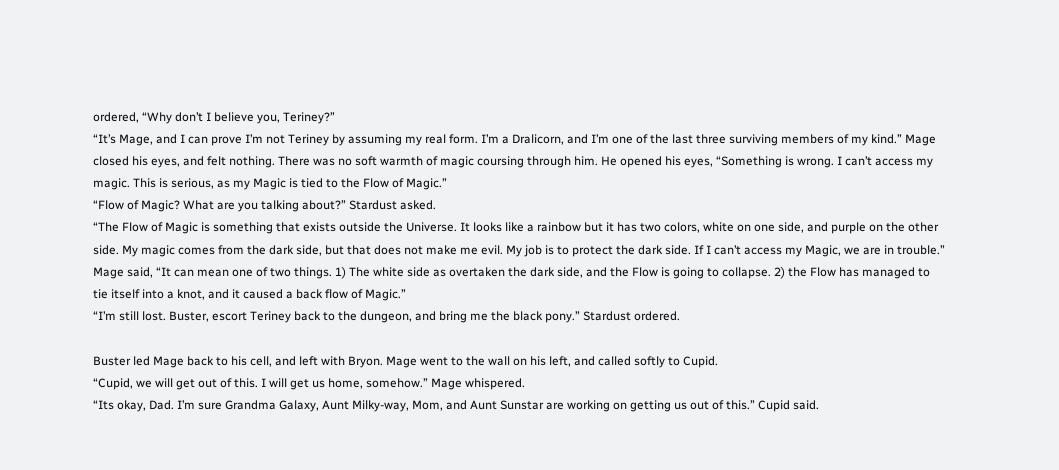ordered, “Why don’t I believe you, Teriney?”
“It’s Mage, and I can prove I’m not Teriney by assuming my real form. I’m a Dralicorn, and I’m one of the last three surviving members of my kind.” Mage closed his eyes, and felt nothing. There was no soft warmth of magic coursing through him. He opened his eyes, “Something is wrong. I can’t access my magic. This is serious, as my Magic is tied to the Flow of Magic.”
“Flow of Magic? What are you talking about?” Stardust asked.
“The Flow of Magic is something that exists outside the Universe. It looks like a rainbow but it has two colors, white on one side, and purple on the other side. My magic comes from the dark side, but that does not make me evil. My job is to protect the dark side. If I can’t access my Magic, we are in trouble.” Mage said, “It can mean one of two things. 1) The white side as overtaken the dark side, and the Flow is going to collapse. 2) the Flow has managed to tie itself into a knot, and it caused a back flow of Magic.”
“I’m still lost. Buster, escort Teriney back to the dungeon, and bring me the black pony.” Stardust ordered.

Buster led Mage back to his cell, and left with Bryon. Mage went to the wall on his left, and called softly to Cupid.
“Cupid, we will get out of this. I will get us home, somehow.” Mage whispered.
“Its okay, Dad. I’m sure Grandma Galaxy, Aunt Milky-way, Mom, and Aunt Sunstar are working on getting us out of this.” Cupid said.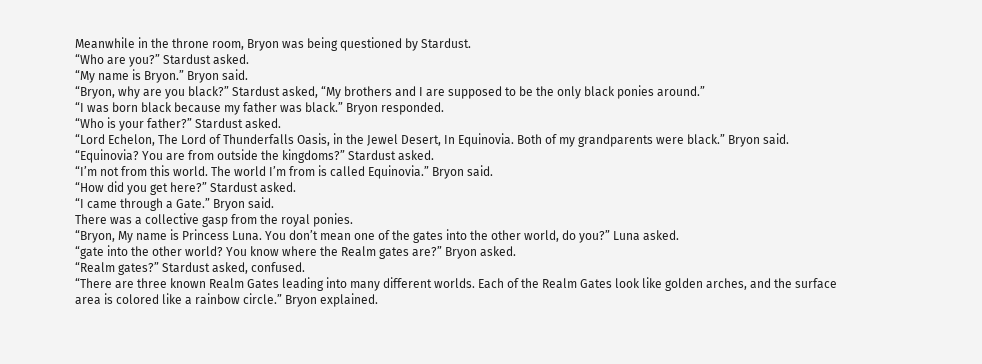Meanwhile in the throne room, Bryon was being questioned by Stardust.
“Who are you?” Stardust asked.
“My name is Bryon.” Bryon said.
“Bryon, why are you black?” Stardust asked, “My brothers and I are supposed to be the only black ponies around.”
“I was born black because my father was black.” Bryon responded.
“Who is your father?” Stardust asked.
“Lord Echelon, The Lord of Thunderfalls Oasis, in the Jewel Desert, In Equinovia. Both of my grandparents were black.” Bryon said.
“Equinovia? You are from outside the kingdoms?” Stardust asked.
“I’m not from this world. The world I’m from is called Equinovia.” Bryon said.
“How did you get here?” Stardust asked.
“I came through a Gate.” Bryon said.
There was a collective gasp from the royal ponies.
“Bryon, My name is Princess Luna. You don’t mean one of the gates into the other world, do you?” Luna asked.
“gate into the other world? You know where the Realm gates are?” Bryon asked.
“Realm gates?” Stardust asked, confused.
“There are three known Realm Gates leading into many different worlds. Each of the Realm Gates look like golden arches, and the surface area is colored like a rainbow circle.” Bryon explained.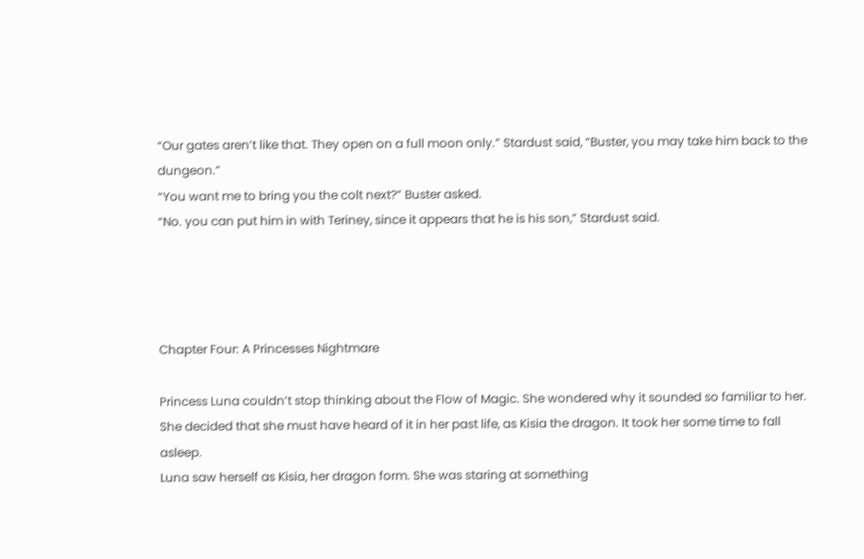“Our gates aren’t like that. They open on a full moon only.” Stardust said, “Buster, you may take him back to the dungeon.”
“You want me to bring you the colt next?” Buster asked.
“No. you can put him in with Teriney, since it appears that he is his son,” Stardust said.




Chapter Four: A Princesses Nightmare

Princess Luna couldn’t stop thinking about the Flow of Magic. She wondered why it sounded so familiar to her. She decided that she must have heard of it in her past life, as Kisia the dragon. It took her some time to fall asleep.
Luna saw herself as Kisia, her dragon form. She was staring at something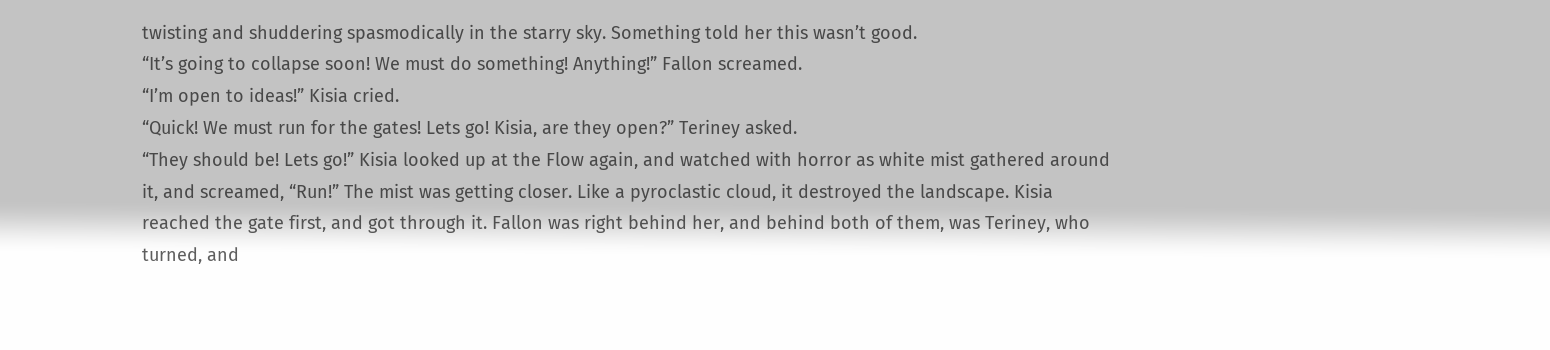twisting and shuddering spasmodically in the starry sky. Something told her this wasn’t good.
“It’s going to collapse soon! We must do something! Anything!” Fallon screamed.
“I’m open to ideas!” Kisia cried.
“Quick! We must run for the gates! Lets go! Kisia, are they open?” Teriney asked.
“They should be! Lets go!” Kisia looked up at the Flow again, and watched with horror as white mist gathered around it, and screamed, “Run!” The mist was getting closer. Like a pyroclastic cloud, it destroyed the landscape. Kisia reached the gate first, and got through it. Fallon was right behind her, and behind both of them, was Teriney, who turned, and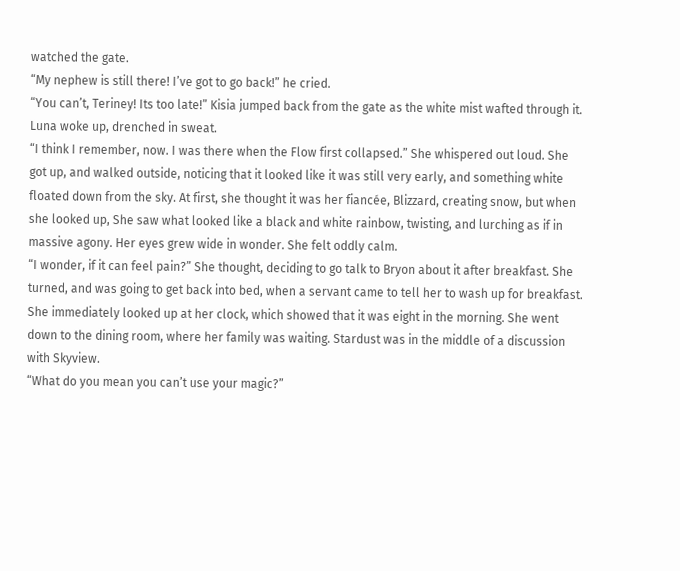watched the gate.
“My nephew is still there! I’ve got to go back!” he cried.
“You can’t, Teriney! Its too late!” Kisia jumped back from the gate as the white mist wafted through it.
Luna woke up, drenched in sweat.
“I think I remember, now. I was there when the Flow first collapsed.” She whispered out loud. She got up, and walked outside, noticing that it looked like it was still very early, and something white floated down from the sky. At first, she thought it was her fiancée, Blizzard, creating snow, but when she looked up, She saw what looked like a black and white rainbow, twisting, and lurching as if in massive agony. Her eyes grew wide in wonder. She felt oddly calm.
“I wonder, if it can feel pain?” She thought, deciding to go talk to Bryon about it after breakfast. She turned, and was going to get back into bed, when a servant came to tell her to wash up for breakfast. She immediately looked up at her clock, which showed that it was eight in the morning. She went down to the dining room, where her family was waiting. Stardust was in the middle of a discussion with Skyview.
“What do you mean you can’t use your magic?”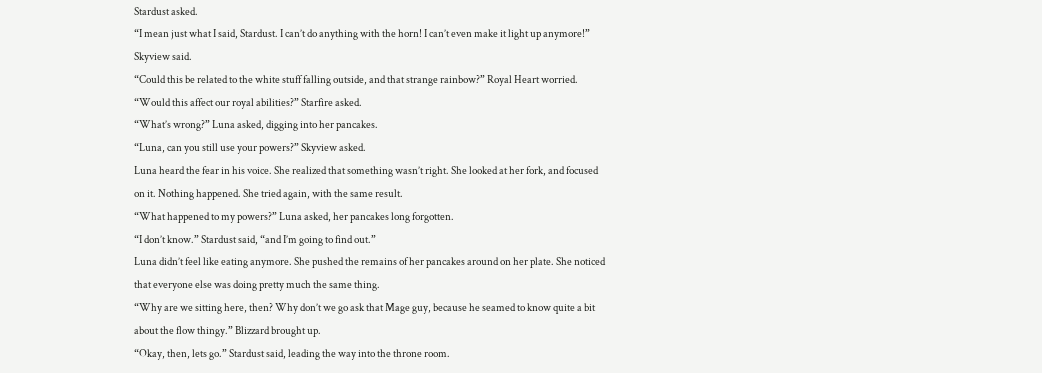Stardust asked.
“I mean just what I said, Stardust. I can’t do anything with the horn! I can’t even make it light up anymore!” Skyview said.
“Could this be related to the white stuff falling outside, and that strange rainbow?” Royal Heart worried.
“Would this affect our royal abilities?” Starfire asked.
“What’s wrong?” Luna asked, digging into her pancakes.
“Luna, can you still use your powers?” Skyview asked.
Luna heard the fear in his voice. She realized that something wasn’t right. She looked at her fork, and focused on it. Nothing happened. She tried again, with the same result.
“What happened to my powers?” Luna asked, her pancakes long forgotten.
“I don’t know.” Stardust said, “and I’m going to find out.”
Luna didn’t feel like eating anymore. She pushed the remains of her pancakes around on her plate. She noticed that everyone else was doing pretty much the same thing.
“Why are we sitting here, then? Why don’t we go ask that Mage guy, because he seamed to know quite a bit about the flow thingy.” Blizzard brought up.
“Okay, then, lets go.” Stardust said, leading the way into the throne room.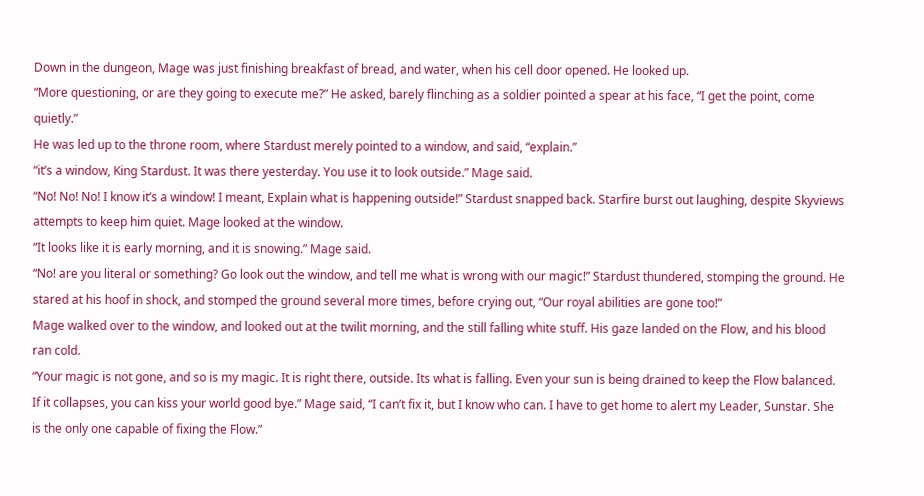Down in the dungeon, Mage was just finishing breakfast of bread, and water, when his cell door opened. He looked up.
“More questioning, or are they going to execute me?” He asked, barely flinching as a soldier pointed a spear at his face, “I get the point, come quietly.”
He was led up to the throne room, where Stardust merely pointed to a window, and said, “explain.”
“it’s a window, King Stardust. It was there yesterday. You use it to look outside.” Mage said.
“No! No! No! I know it’s a window! I meant, Explain what is happening outside!” Stardust snapped back. Starfire burst out laughing, despite Skyviews attempts to keep him quiet. Mage looked at the window.
“It looks like it is early morning, and it is snowing.” Mage said.
“No! are you literal or something? Go look out the window, and tell me what is wrong with our magic!” Stardust thundered, stomping the ground. He stared at his hoof in shock, and stomped the ground several more times, before crying out, “Our royal abilities are gone too!”
Mage walked over to the window, and looked out at the twilit morning, and the still falling white stuff. His gaze landed on the Flow, and his blood ran cold.
“Your magic is not gone, and so is my magic. It is right there, outside. Its what is falling. Even your sun is being drained to keep the Flow balanced. If it collapses, you can kiss your world good bye.” Mage said, “I can’t fix it, but I know who can. I have to get home to alert my Leader, Sunstar. She is the only one capable of fixing the Flow.”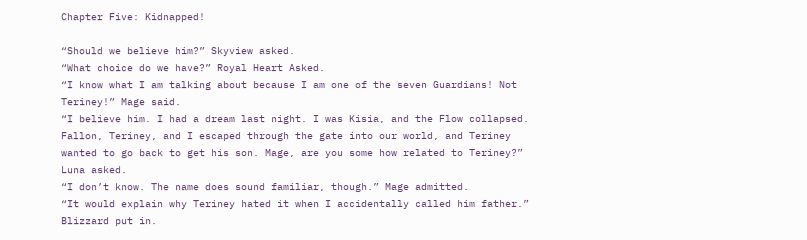Chapter Five: Kidnapped!

“Should we believe him?” Skyview asked.
“What choice do we have?” Royal Heart Asked.
“I know what I am talking about because I am one of the seven Guardians! Not Teriney!” Mage said.
“I believe him. I had a dream last night. I was Kisia, and the Flow collapsed. Fallon, Teriney, and I escaped through the gate into our world, and Teriney wanted to go back to get his son. Mage, are you some how related to Teriney?” Luna asked.
“I don’t know. The name does sound familiar, though.” Mage admitted.
“It would explain why Teriney hated it when I accidentally called him father.” Blizzard put in.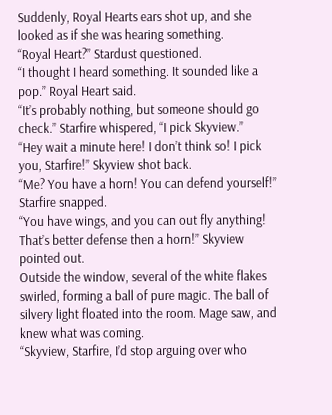Suddenly, Royal Hearts ears shot up, and she looked as if she was hearing something.
“Royal Heart?” Stardust questioned.
“I thought I heard something. It sounded like a pop.” Royal Heart said.
“It’s probably nothing, but someone should go check.” Starfire whispered, “I pick Skyview.”
“Hey wait a minute here! I don’t think so! I pick you, Starfire!” Skyview shot back.
“Me? You have a horn! You can defend yourself!” Starfire snapped.
“You have wings, and you can out fly anything! That’s better defense then a horn!” Skyview pointed out.
Outside the window, several of the white flakes swirled, forming a ball of pure magic. The ball of silvery light floated into the room. Mage saw, and knew what was coming.
“Skyview, Starfire, I’d stop arguing over who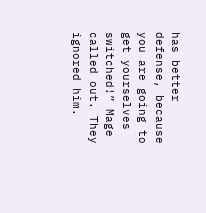has better defense, because you are going to get yourselves switched!” Mage called out. They ignored him.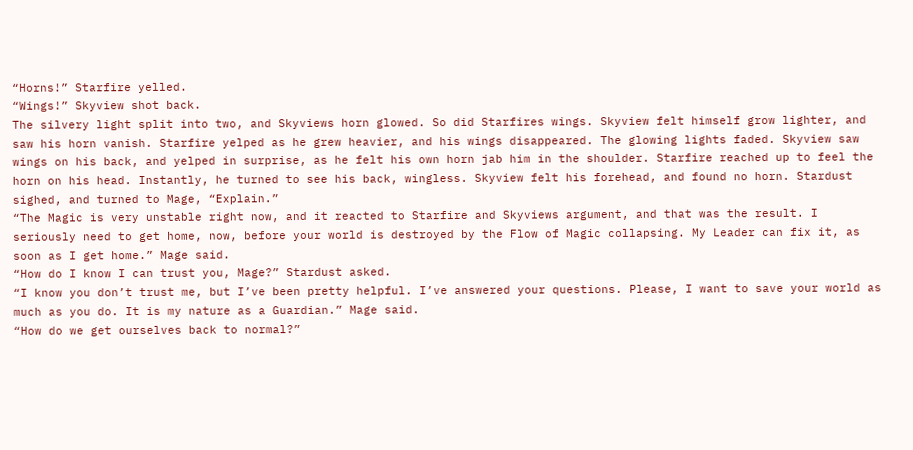“Horns!” Starfire yelled.
“Wings!” Skyview shot back.
The silvery light split into two, and Skyviews horn glowed. So did Starfires wings. Skyview felt himself grow lighter, and saw his horn vanish. Starfire yelped as he grew heavier, and his wings disappeared. The glowing lights faded. Skyview saw wings on his back, and yelped in surprise, as he felt his own horn jab him in the shoulder. Starfire reached up to feel the horn on his head. Instantly, he turned to see his back, wingless. Skyview felt his forehead, and found no horn. Stardust sighed, and turned to Mage, “Explain.”
“The Magic is very unstable right now, and it reacted to Starfire and Skyviews argument, and that was the result. I seriously need to get home, now, before your world is destroyed by the Flow of Magic collapsing. My Leader can fix it, as soon as I get home.” Mage said.
“How do I know I can trust you, Mage?” Stardust asked.
“I know you don’t trust me, but I’ve been pretty helpful. I’ve answered your questions. Please, I want to save your world as much as you do. It is my nature as a Guardian.” Mage said.
“How do we get ourselves back to normal?”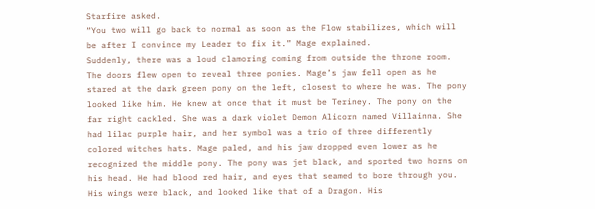Starfire asked.
“You two will go back to normal as soon as the Flow stabilizes, which will be after I convince my Leader to fix it.” Mage explained.
Suddenly, there was a loud clamoring coming from outside the throne room. The doors flew open to reveal three ponies. Mage’s jaw fell open as he stared at the dark green pony on the left, closest to where he was. The pony looked like him. He knew at once that it must be Teriney. The pony on the far right cackled. She was a dark violet Demon Alicorn named Villainna. She had lilac purple hair, and her symbol was a trio of three differently colored witches hats. Mage paled, and his jaw dropped even lower as he recognized the middle pony. The pony was jet black, and sported two horns on his head. He had blood red hair, and eyes that seamed to bore through you. His wings were black, and looked like that of a Dragon. His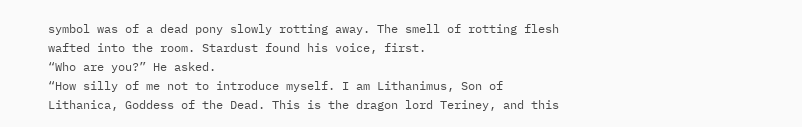symbol was of a dead pony slowly rotting away. The smell of rotting flesh wafted into the room. Stardust found his voice, first.
“Who are you?” He asked.
“How silly of me not to introduce myself. I am Lithanimus, Son of Lithanica, Goddess of the Dead. This is the dragon lord Teriney, and this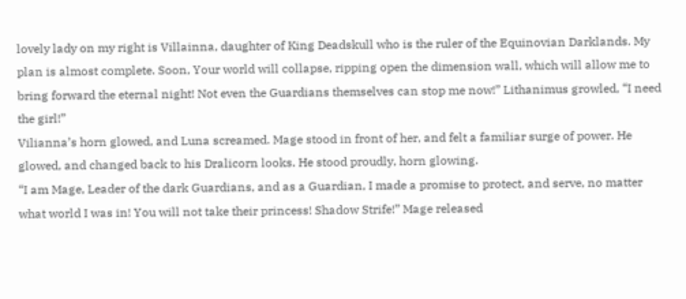lovely lady on my right is Villainna, daughter of King Deadskull who is the ruler of the Equinovian Darklands. My plan is almost complete. Soon, Your world will collapse, ripping open the dimension wall, which will allow me to bring forward the eternal night! Not even the Guardians themselves can stop me now!” Lithanimus growled, “I need the girl!”
Vilianna’s horn glowed, and Luna screamed. Mage stood in front of her, and felt a familiar surge of power. He glowed, and changed back to his Dralicorn looks. He stood proudly, horn glowing.
“I am Mage, Leader of the dark Guardians, and as a Guardian, I made a promise to protect, and serve, no matter what world I was in! You will not take their princess! Shadow Strife!” Mage released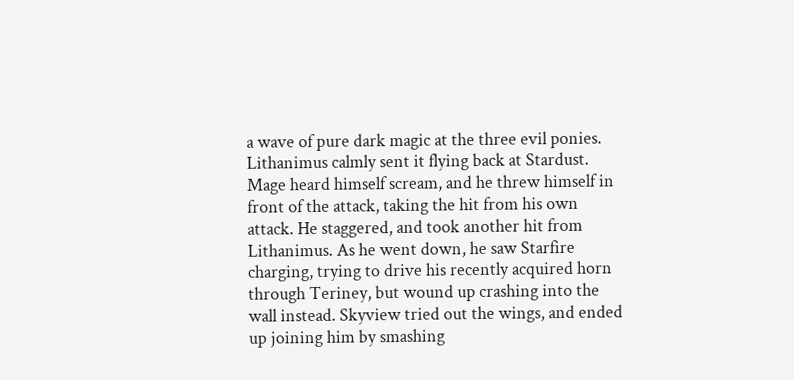a wave of pure dark magic at the three evil ponies. Lithanimus calmly sent it flying back at Stardust. Mage heard himself scream, and he threw himself in front of the attack, taking the hit from his own attack. He staggered, and took another hit from Lithanimus. As he went down, he saw Starfire charging, trying to drive his recently acquired horn through Teriney, but wound up crashing into the wall instead. Skyview tried out the wings, and ended up joining him by smashing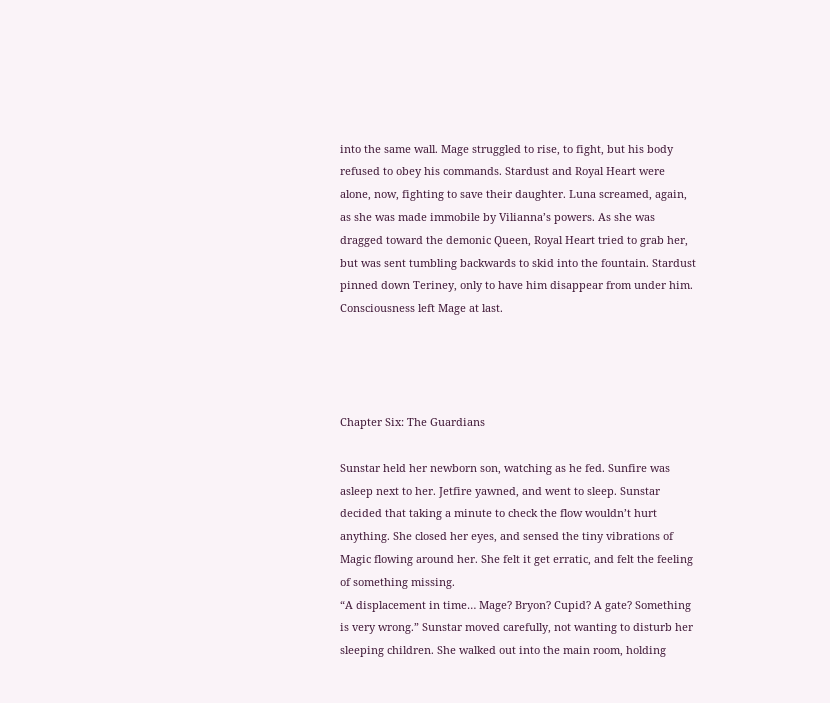into the same wall. Mage struggled to rise, to fight, but his body refused to obey his commands. Stardust and Royal Heart were alone, now, fighting to save their daughter. Luna screamed, again, as she was made immobile by Vilianna’s powers. As she was dragged toward the demonic Queen, Royal Heart tried to grab her, but was sent tumbling backwards to skid into the fountain. Stardust pinned down Teriney, only to have him disappear from under him. Consciousness left Mage at last.




Chapter Six: The Guardians

Sunstar held her newborn son, watching as he fed. Sunfire was asleep next to her. Jetfire yawned, and went to sleep. Sunstar decided that taking a minute to check the flow wouldn’t hurt anything. She closed her eyes, and sensed the tiny vibrations of Magic flowing around her. She felt it get erratic, and felt the feeling of something missing.
“A displacement in time… Mage? Bryon? Cupid? A gate? Something is very wrong.” Sunstar moved carefully, not wanting to disturb her sleeping children. She walked out into the main room, holding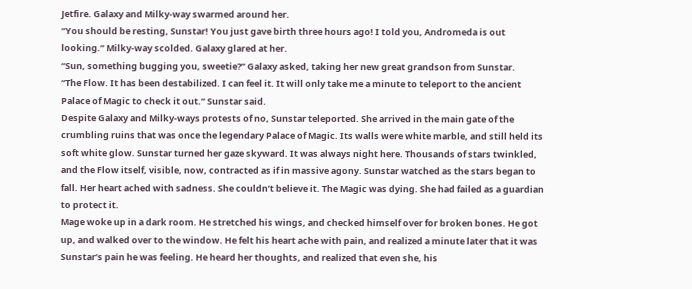Jetfire. Galaxy and Milky-way swarmed around her.
“You should be resting, Sunstar! You just gave birth three hours ago! I told you, Andromeda is out looking.” Milky-way scolded. Galaxy glared at her.
“Sun, something bugging you, sweetie?” Galaxy asked, taking her new great grandson from Sunstar.
“The Flow. It has been destabilized. I can feel it. It will only take me a minute to teleport to the ancient Palace of Magic to check it out.” Sunstar said.
Despite Galaxy and Milky-ways protests of no, Sunstar teleported. She arrived in the main gate of the crumbling ruins that was once the legendary Palace of Magic. Its walls were white marble, and still held its soft white glow. Sunstar turned her gaze skyward. It was always night here. Thousands of stars twinkled, and the Flow itself, visible, now, contracted as if in massive agony. Sunstar watched as the stars began to fall. Her heart ached with sadness. She couldn’t believe it. The Magic was dying. She had failed as a guardian to protect it.
Mage woke up in a dark room. He stretched his wings, and checked himself over for broken bones. He got up, and walked over to the window. He felt his heart ache with pain, and realized a minute later that it was Sunstar’s pain he was feeling. He heard her thoughts, and realized that even she, his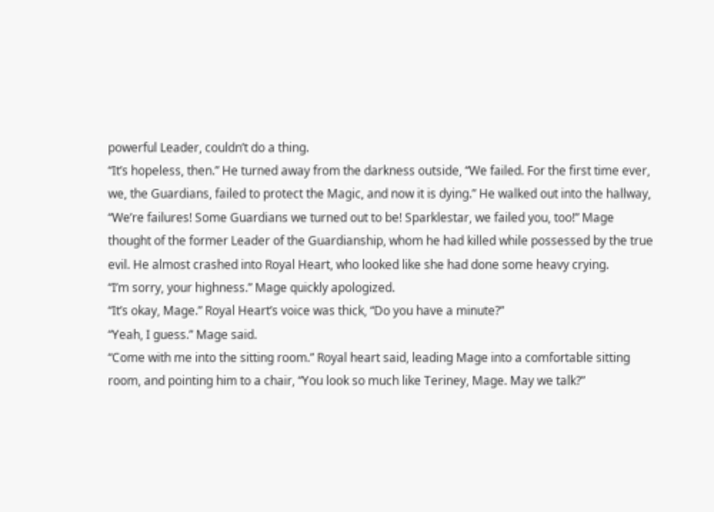powerful Leader, couldn’t do a thing.
“It’s hopeless, then.” He turned away from the darkness outside, “We failed. For the first time ever, we, the Guardians, failed to protect the Magic, and now it is dying.” He walked out into the hallway, “We’re failures! Some Guardians we turned out to be! Sparklestar, we failed you, too!” Mage thought of the former Leader of the Guardianship, whom he had killed while possessed by the true evil. He almost crashed into Royal Heart, who looked like she had done some heavy crying.
“I’m sorry, your highness.” Mage quickly apologized.
“It’s okay, Mage.” Royal Heart’s voice was thick, “Do you have a minute?”
“Yeah, I guess.” Mage said.
“Come with me into the sitting room.” Royal heart said, leading Mage into a comfortable sitting room, and pointing him to a chair, “You look so much like Teriney, Mage. May we talk?”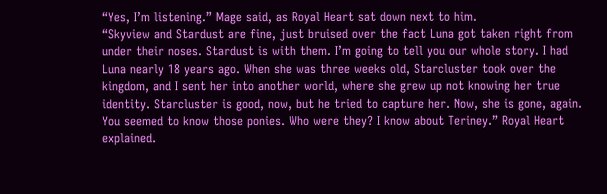“Yes, I’m listening.” Mage said, as Royal Heart sat down next to him.
“Skyview and Stardust are fine, just bruised over the fact Luna got taken right from under their noses. Stardust is with them. I’m going to tell you our whole story. I had Luna nearly 18 years ago. When she was three weeks old, Starcluster took over the kingdom, and I sent her into another world, where she grew up not knowing her true identity. Starcluster is good, now, but he tried to capture her. Now, she is gone, again. You seemed to know those ponies. Who were they? I know about Teriney.” Royal Heart explained.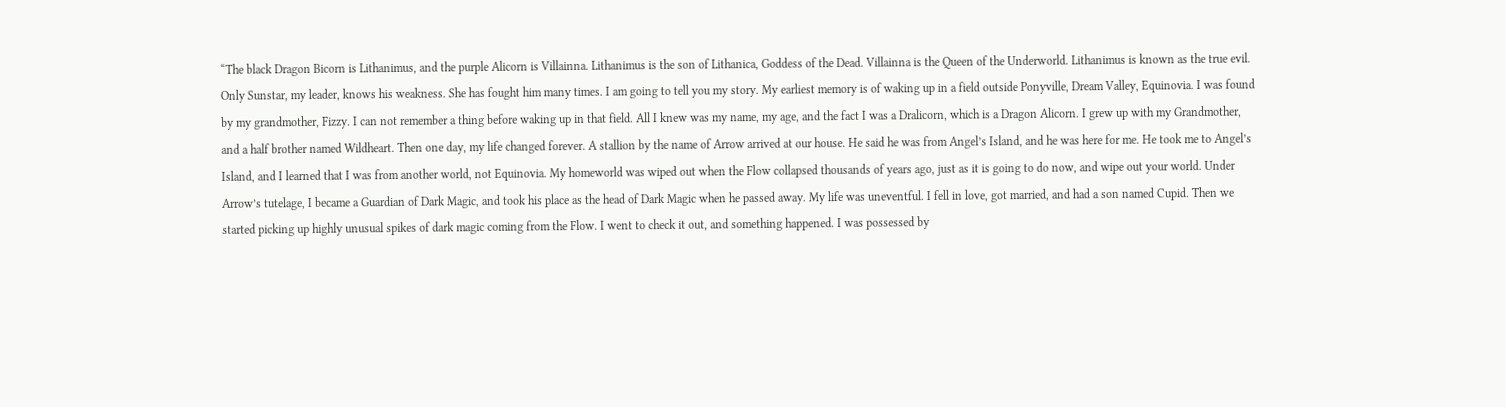“The black Dragon Bicorn is Lithanimus, and the purple Alicorn is Villainna. Lithanimus is the son of Lithanica, Goddess of the Dead. Villainna is the Queen of the Underworld. Lithanimus is known as the true evil. Only Sunstar, my leader, knows his weakness. She has fought him many times. I am going to tell you my story. My earliest memory is of waking up in a field outside Ponyville, Dream Valley, Equinovia. I was found by my grandmother, Fizzy. I can not remember a thing before waking up in that field. All I knew was my name, my age, and the fact I was a Dralicorn, which is a Dragon Alicorn. I grew up with my Grandmother, and a half brother named Wildheart. Then one day, my life changed forever. A stallion by the name of Arrow arrived at our house. He said he was from Angel’s Island, and he was here for me. He took me to Angel’s Island, and I learned that I was from another world, not Equinovia. My homeworld was wiped out when the Flow collapsed thousands of years ago, just as it is going to do now, and wipe out your world. Under Arrow’s tutelage, I became a Guardian of Dark Magic, and took his place as the head of Dark Magic when he passed away. My life was uneventful. I fell in love, got married, and had a son named Cupid. Then we started picking up highly unusual spikes of dark magic coming from the Flow. I went to check it out, and something happened. I was possessed by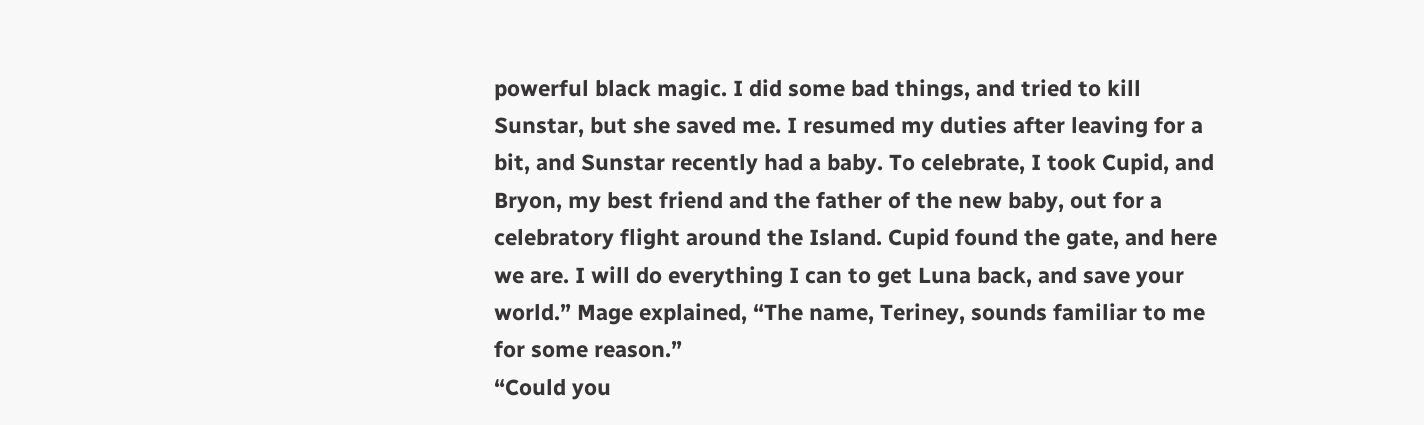powerful black magic. I did some bad things, and tried to kill Sunstar, but she saved me. I resumed my duties after leaving for a bit, and Sunstar recently had a baby. To celebrate, I took Cupid, and Bryon, my best friend and the father of the new baby, out for a celebratory flight around the Island. Cupid found the gate, and here we are. I will do everything I can to get Luna back, and save your world.” Mage explained, “The name, Teriney, sounds familiar to me for some reason.”
“Could you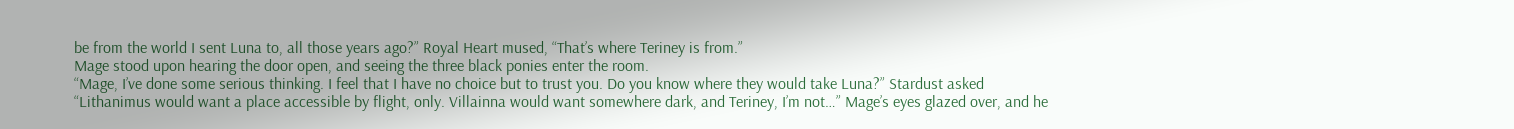be from the world I sent Luna to, all those years ago?” Royal Heart mused, “That’s where Teriney is from.”
Mage stood upon hearing the door open, and seeing the three black ponies enter the room.
“Mage, I’ve done some serious thinking. I feel that I have no choice but to trust you. Do you know where they would take Luna?” Stardust asked
“Lithanimus would want a place accessible by flight, only. Villainna would want somewhere dark, and Teriney, I’m not…” Mage’s eyes glazed over, and he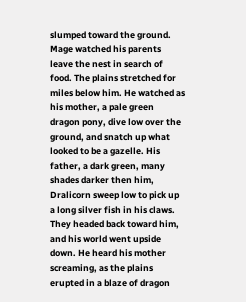slumped toward the ground.
Mage watched his parents leave the nest in search of food. The plains stretched for miles below him. He watched as his mother, a pale green dragon pony, dive low over the ground, and snatch up what looked to be a gazelle. His father, a dark green, many shades darker then him, Dralicorn sweep low to pick up a long silver fish in his claws. They headed back toward him, and his world went upside down. He heard his mother screaming, as the plains erupted in a blaze of dragon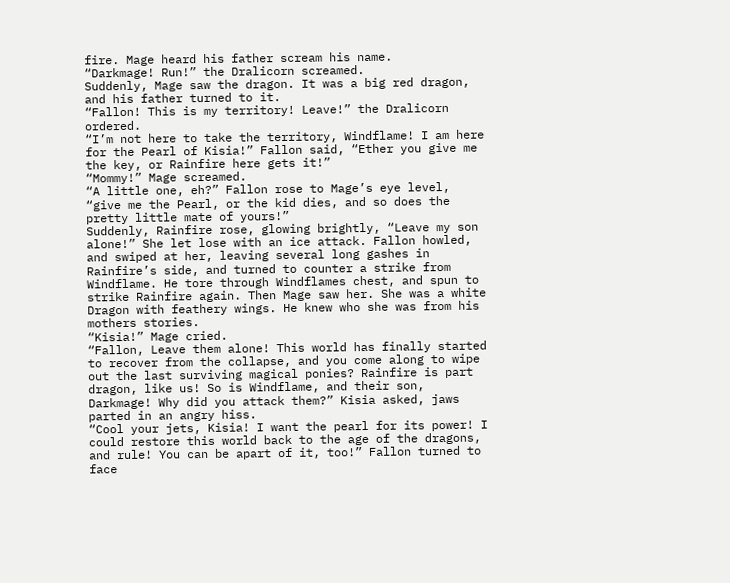fire. Mage heard his father scream his name.
“Darkmage! Run!” the Dralicorn screamed.
Suddenly, Mage saw the dragon. It was a big red dragon, and his father turned to it.
“Fallon! This is my territory! Leave!” the Dralicorn ordered.
“I’m not here to take the territory, Windflame! I am here for the Pearl of Kisia!” Fallon said, “Ether you give me the key, or Rainfire here gets it!”
“Mommy!” Mage screamed.
“A little one, eh?” Fallon rose to Mage’s eye level, “give me the Pearl, or the kid dies, and so does the pretty little mate of yours!”
Suddenly, Rainfire rose, glowing brightly, “Leave my son alone!” She let lose with an ice attack. Fallon howled, and swiped at her, leaving several long gashes in Rainfire’s side, and turned to counter a strike from Windflame. He tore through Windflames chest, and spun to strike Rainfire again. Then Mage saw her. She was a white Dragon with feathery wings. He knew who she was from his mothers stories.
“Kisia!” Mage cried.
“Fallon, Leave them alone! This world has finally started to recover from the collapse, and you come along to wipe out the last surviving magical ponies? Rainfire is part dragon, like us! So is Windflame, and their son, Darkmage! Why did you attack them?” Kisia asked, jaws parted in an angry hiss.
“Cool your jets, Kisia! I want the pearl for its power! I could restore this world back to the age of the dragons, and rule! You can be apart of it, too!” Fallon turned to face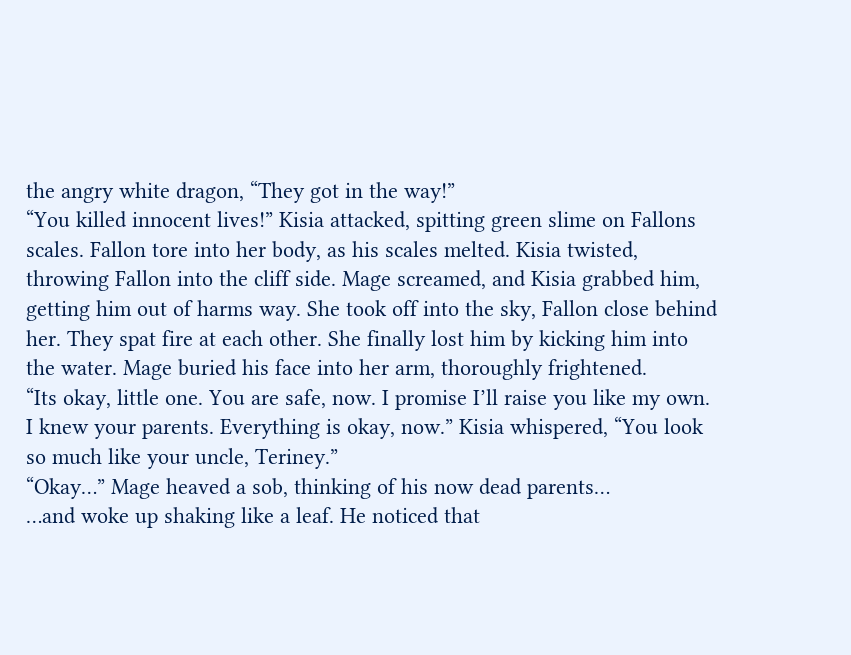the angry white dragon, “They got in the way!”
“You killed innocent lives!” Kisia attacked, spitting green slime on Fallons scales. Fallon tore into her body, as his scales melted. Kisia twisted, throwing Fallon into the cliff side. Mage screamed, and Kisia grabbed him, getting him out of harms way. She took off into the sky, Fallon close behind her. They spat fire at each other. She finally lost him by kicking him into the water. Mage buried his face into her arm, thoroughly frightened.
“Its okay, little one. You are safe, now. I promise I’ll raise you like my own. I knew your parents. Everything is okay, now.” Kisia whispered, “You look so much like your uncle, Teriney.”
“Okay…” Mage heaved a sob, thinking of his now dead parents…
…and woke up shaking like a leaf. He noticed that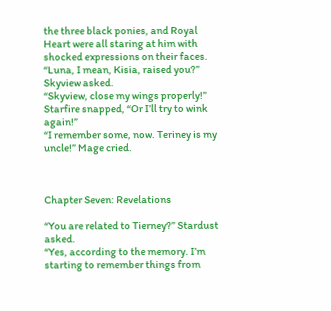the three black ponies, and Royal Heart were all staring at him with shocked expressions on their faces.
“Luna, I mean, Kisia, raised you?” Skyview asked.
“Skyview, close my wings properly!” Starfire snapped, “Or I’ll try to wink again!”
“I remember some, now. Teriney is my uncle!” Mage cried.



Chapter Seven: Revelations

“You are related to Tierney?” Stardust asked.
“Yes, according to the memory. I’m starting to remember things from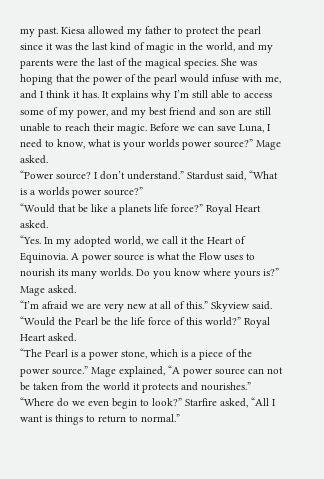my past. Kiesa allowed my father to protect the pearl since it was the last kind of magic in the world, and my parents were the last of the magical species. She was hoping that the power of the pearl would infuse with me, and I think it has. It explains why I’m still able to access some of my power, and my best friend and son are still unable to reach their magic. Before we can save Luna, I need to know, what is your worlds power source?” Mage asked.
“Power source? I don’t understand.” Stardust said, “What is a worlds power source?”
“Would that be like a planets life force?” Royal Heart asked.
“Yes. In my adopted world, we call it the Heart of Equinovia. A power source is what the Flow uses to nourish its many worlds. Do you know where yours is?” Mage asked.
“I’m afraid we are very new at all of this.” Skyview said.
“Would the Pearl be the life force of this world?” Royal Heart asked.
“The Pearl is a power stone, which is a piece of the power source.” Mage explained, “A power source can not be taken from the world it protects and nourishes.”
“Where do we even begin to look?” Starfire asked, “All I want is things to return to normal.”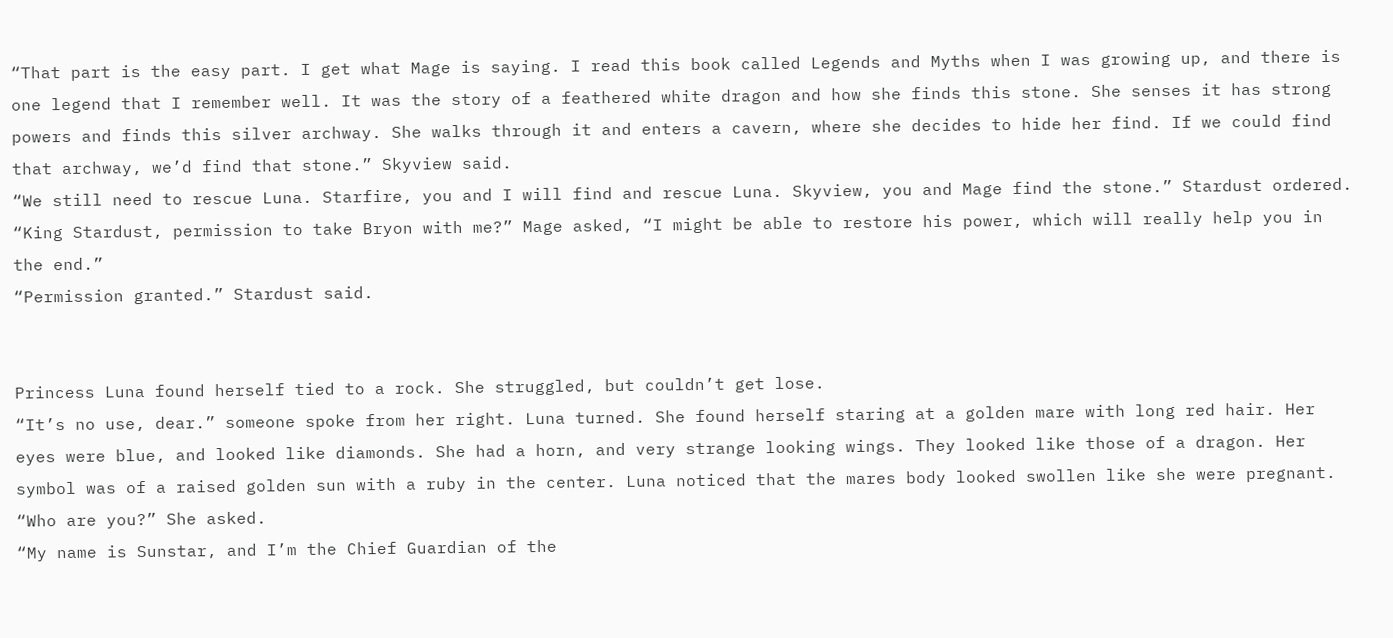“That part is the easy part. I get what Mage is saying. I read this book called Legends and Myths when I was growing up, and there is one legend that I remember well. It was the story of a feathered white dragon and how she finds this stone. She senses it has strong powers and finds this silver archway. She walks through it and enters a cavern, where she decides to hide her find. If we could find that archway, we’d find that stone.” Skyview said.
“We still need to rescue Luna. Starfire, you and I will find and rescue Luna. Skyview, you and Mage find the stone.” Stardust ordered.
“King Stardust, permission to take Bryon with me?” Mage asked, “I might be able to restore his power, which will really help you in the end.”
“Permission granted.” Stardust said.


Princess Luna found herself tied to a rock. She struggled, but couldn’t get lose.
“It’s no use, dear.” someone spoke from her right. Luna turned. She found herself staring at a golden mare with long red hair. Her eyes were blue, and looked like diamonds. She had a horn, and very strange looking wings. They looked like those of a dragon. Her symbol was of a raised golden sun with a ruby in the center. Luna noticed that the mares body looked swollen like she were pregnant.
“Who are you?” She asked.
“My name is Sunstar, and I’m the Chief Guardian of the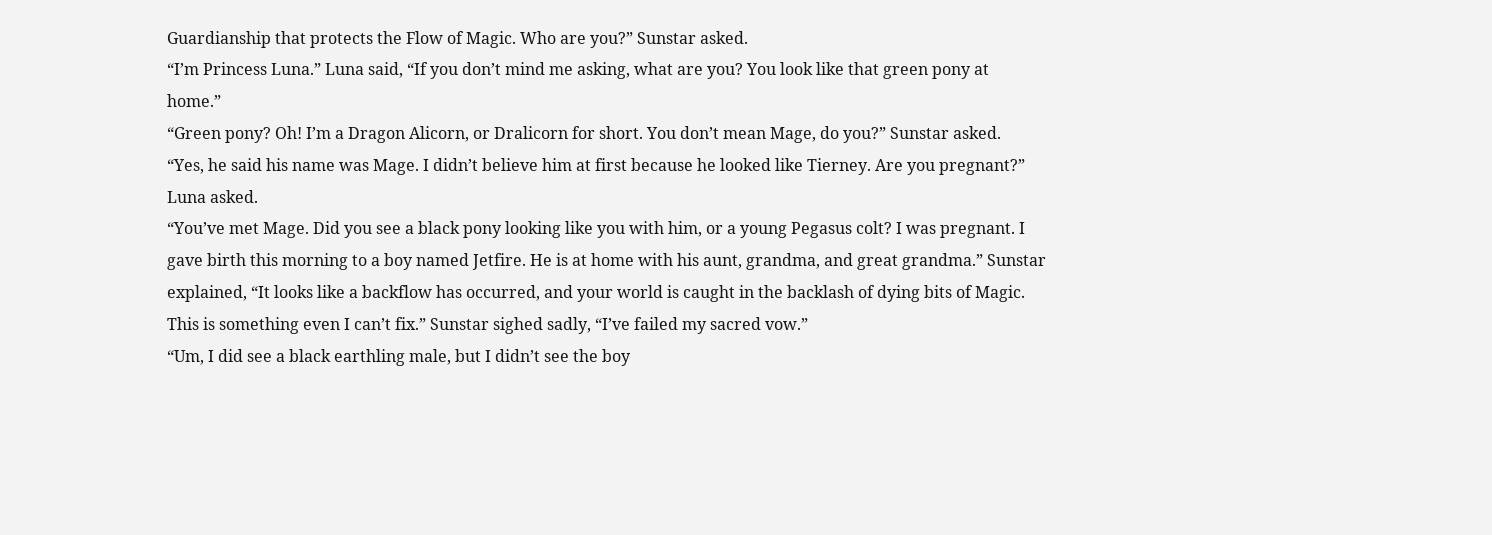Guardianship that protects the Flow of Magic. Who are you?” Sunstar asked.
“I’m Princess Luna.” Luna said, “If you don’t mind me asking, what are you? You look like that green pony at home.”
“Green pony? Oh! I’m a Dragon Alicorn, or Dralicorn for short. You don’t mean Mage, do you?” Sunstar asked.
“Yes, he said his name was Mage. I didn’t believe him at first because he looked like Tierney. Are you pregnant?” Luna asked.
“You’ve met Mage. Did you see a black pony looking like you with him, or a young Pegasus colt? I was pregnant. I gave birth this morning to a boy named Jetfire. He is at home with his aunt, grandma, and great grandma.” Sunstar explained, “It looks like a backflow has occurred, and your world is caught in the backlash of dying bits of Magic. This is something even I can’t fix.” Sunstar sighed sadly, “I’ve failed my sacred vow.”
“Um, I did see a black earthling male, but I didn’t see the boy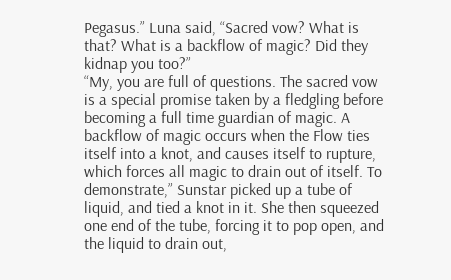Pegasus.” Luna said, “Sacred vow? What is that? What is a backflow of magic? Did they kidnap you too?”
“My, you are full of questions. The sacred vow is a special promise taken by a fledgling before becoming a full time guardian of magic. A backflow of magic occurs when the Flow ties itself into a knot, and causes itself to rupture, which forces all magic to drain out of itself. To demonstrate,” Sunstar picked up a tube of liquid, and tied a knot in it. She then squeezed one end of the tube, forcing it to pop open, and the liquid to drain out,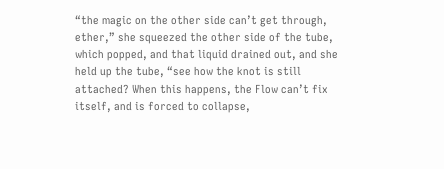“the magic on the other side can’t get through, ether,” she squeezed the other side of the tube, which popped, and that liquid drained out, and she held up the tube, “see how the knot is still attached? When this happens, the Flow can’t fix itself, and is forced to collapse,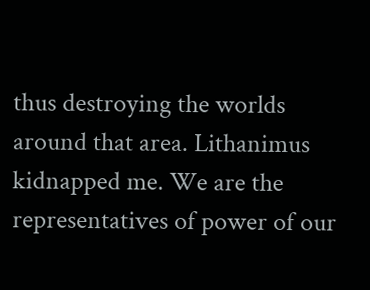thus destroying the worlds around that area. Lithanimus kidnapped me. We are the representatives of power of our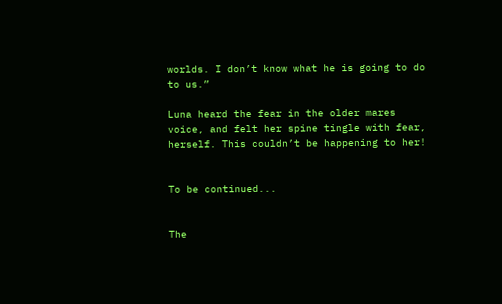worlds. I don’t know what he is going to do to us.”

Luna heard the fear in the older mares voice, and felt her spine tingle with fear, herself. This couldn’t be happening to her!


To be continued...


The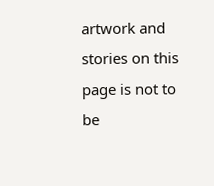artwork and stories on this page is not to be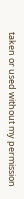taken or used without my permission